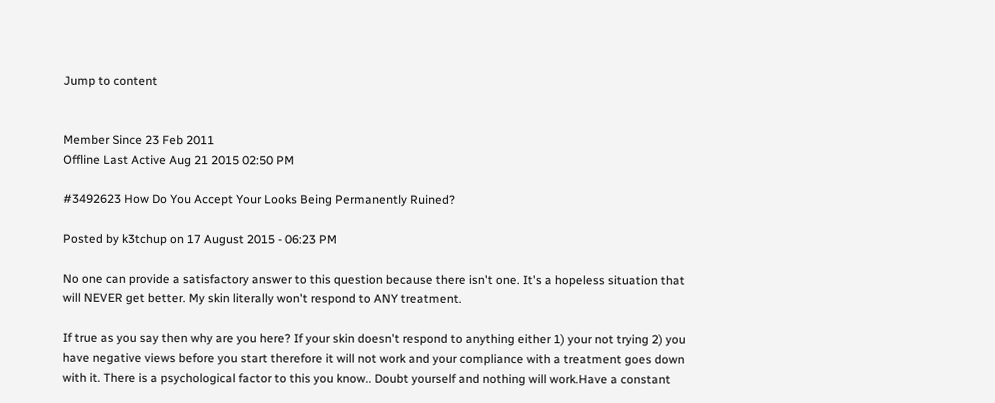Jump to content


Member Since 23 Feb 2011
Offline Last Active Aug 21 2015 02:50 PM

#3492623 How Do You Accept Your Looks Being Permanently Ruined?

Posted by k3tchup on 17 August 2015 - 06:23 PM

No one can provide a satisfactory answer to this question because there isn't one. It's a hopeless situation that will NEVER get better. My skin literally won't respond to ANY treatment.

If true as you say then why are you here? If your skin doesn't respond to anything either 1) your not trying 2) you have negative views before you start therefore it will not work and your compliance with a treatment goes down with it. There is a psychological factor to this you know.. Doubt yourself and nothing will work.Have a constant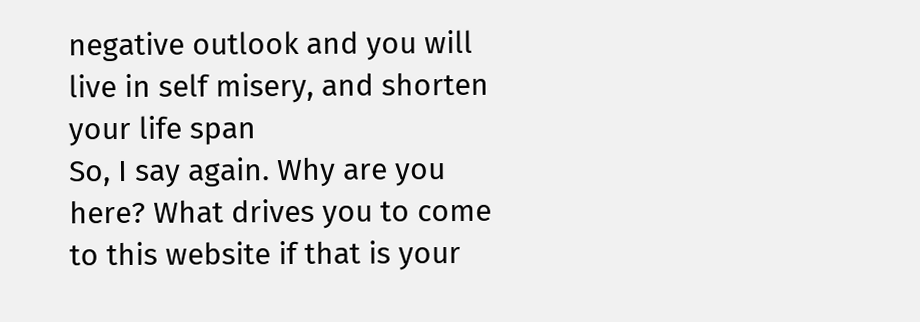negative outlook and you will live in self misery, and shorten your life span
So, I say again. Why are you here? What drives you to come to this website if that is your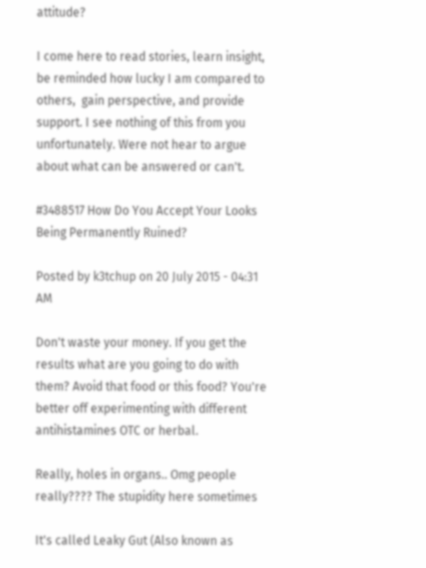attitude?

I come here to read stories, learn insight, be reminded how lucky I am compared to others,  gain perspective, and provide support. I see nothing of this from you unfortunately. Were not hear to argue about what can be answered or can't.

#3488517 How Do You Accept Your Looks Being Permanently Ruined?

Posted by k3tchup on 20 July 2015 - 04:31 AM

Don't waste your money. If you get the results what are you going to do with them? Avoid that food or this food? You're better off experimenting with different antihistamines OTC or herbal.

Really, holes in organs.. Omg people really???? The stupidity here sometimes

It's called Leaky Gut (Also known as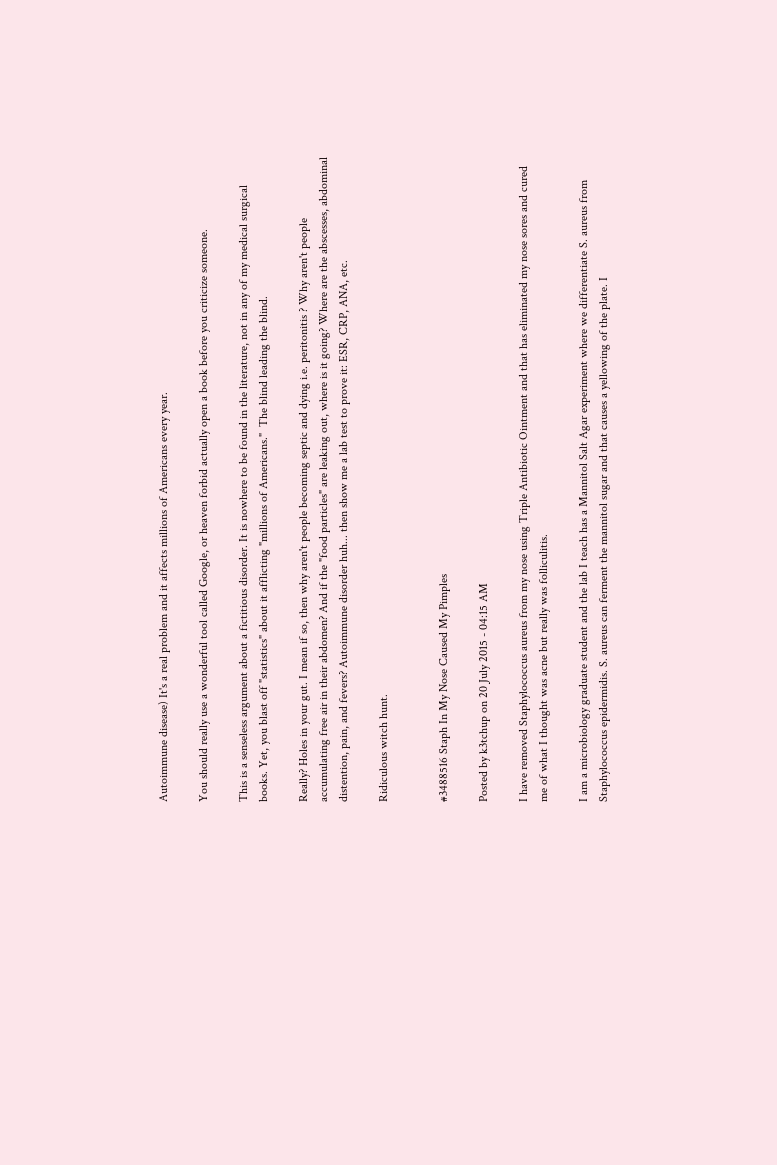Autoimmune disease) It's a real problem and it affects millions of Americans every year.

You should really use a wonderful tool called Google, or heaven forbid actually open a book before you criticize someone.

This is a senseless argument about a fictitious disorder. It is nowhere to be found in the literature, not in any of my medical surgical books. Yet, you blast off "statistics" about it afflicting "millions of Americans."  The blind leading the blind.

Really? Holes in your gut. I mean if so, then why aren't people becoming septic and dying i.e. peritonitis ? Why aren't people accumulating free air in their abdomen? And if the "food particles" are leaking out, where is it going? Where are the abscesses, abdominal distention, pain, and fevers? Autoimmune disorder huh... then show me a lab test to prove it: ESR, CRP, ANA, etc.

Ridiculous witch hunt.


#3488516 Staph In My Nose Caused My Pimples

Posted by k3tchup on 20 July 2015 - 04:15 AM

I have removed Staphylococcus aureus from my nose using Triple Antibiotic Ointment and that has eliminated my nose sores and cured me of what I thought was acne but really was folliculitis.

I am a microbiology graduate student and the lab I teach has a Mannitol Salt Agar experiment where we differentiate S. aureus from Staphylococcus epidermidis. S. aureus can ferment the mannitol sugar and that causes a yellowing of the plate. I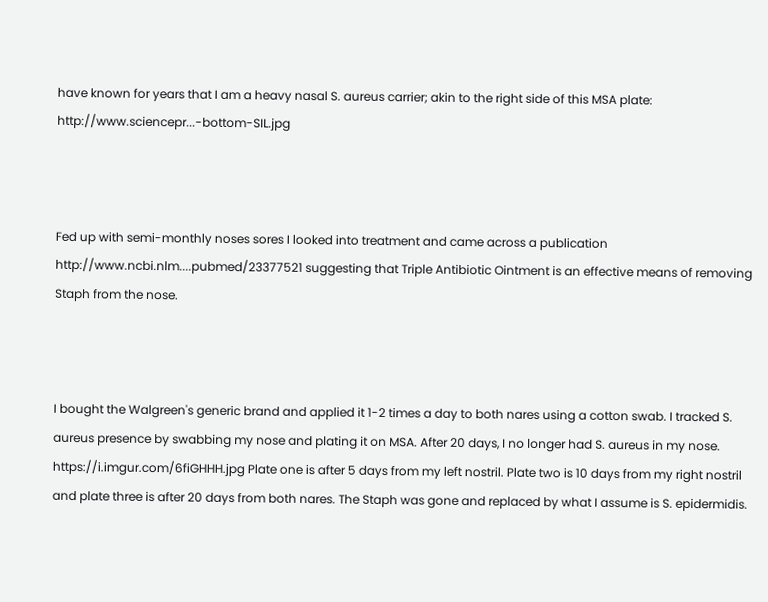have known for years that I am a heavy nasal S. aureus carrier; akin to the right side of this MSA plate: http://www.sciencepr...-bottom-SIL.jpg



Fed up with semi-monthly noses sores I looked into treatment and came across a publication http://www.ncbi.nlm....pubmed/23377521 suggesting that Triple Antibiotic Ointment is an effective means of removing Staph from the nose.



I bought the Walgreen's generic brand and applied it 1-2 times a day to both nares using a cotton swab. I tracked S. aureus presence by swabbing my nose and plating it on MSA. After 20 days, I no longer had S. aureus in my nose. https://i.imgur.com/6fiGHHH.jpg Plate one is after 5 days from my left nostril. Plate two is 10 days from my right nostril and plate three is after 20 days from both nares. The Staph was gone and replaced by what I assume is S. epidermidis.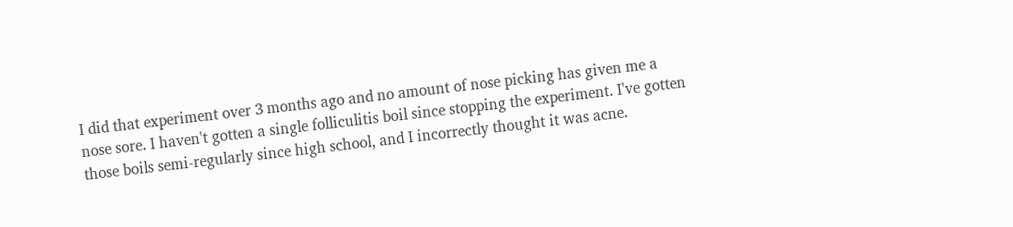I did that experiment over 3 months ago and no amount of nose picking has given me a nose sore. I haven't gotten a single folliculitis boil since stopping the experiment. I've gotten those boils semi-regularly since high school, and I incorrectly thought it was acne.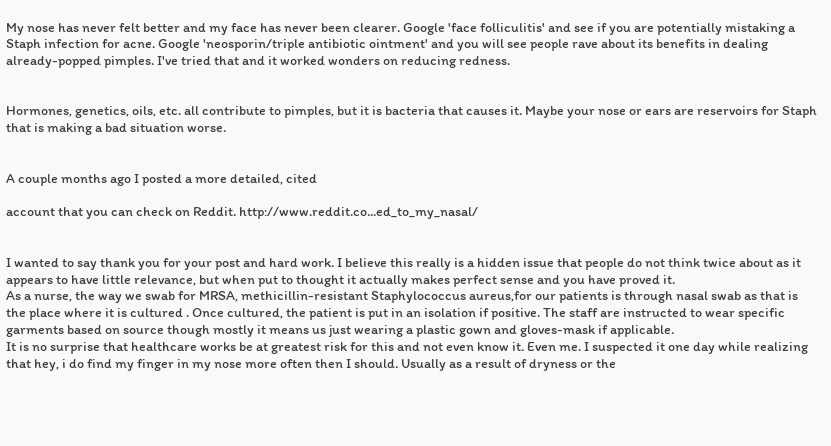My nose has never felt better and my face has never been clearer. Google 'face folliculitis' and see if you are potentially mistaking a Staph infection for acne. Google 'neosporin/triple antibiotic ointment' and you will see people rave about its benefits in dealing already-popped pimples. I've tried that and it worked wonders on reducing redness.


Hormones, genetics, oils, etc. all contribute to pimples, but it is bacteria that causes it. Maybe your nose or ears are reservoirs for Staph that is making a bad situation worse.


A couple months ago I posted a more detailed, cited

account that you can check on Reddit. http://www.reddit.co...ed_to_my_nasal/


I wanted to say thank you for your post and hard work. I believe this really is a hidden issue that people do not think twice about as it appears to have little relevance, but when put to thought it actually makes perfect sense and you have proved it.
As a nurse, the way we swab for MRSA, methicillin-resistant Staphylococcus aureus,for our patients is through nasal swab as that is the place where it is cultured . Once cultured, the patient is put in an isolation if positive. The staff are instructed to wear specific garments based on source though mostly it means us just wearing a plastic gown and gloves-mask if applicable.
It is no surprise that healthcare works be at greatest risk for this and not even know it. Even me. I suspected it one day while realizing that hey, i do find my finger in my nose more often then I should. Usually as a result of dryness or the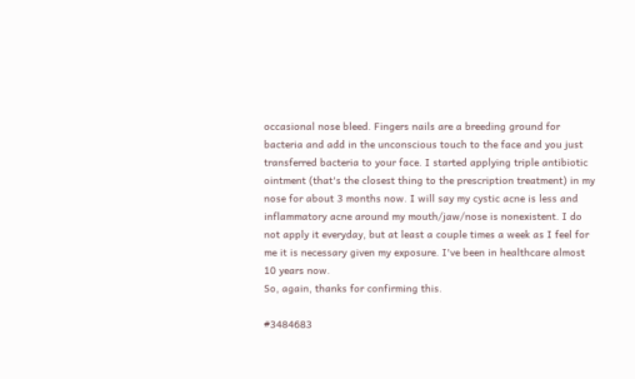occasional nose bleed. Fingers nails are a breeding ground for bacteria and add in the unconscious touch to the face and you just transferred bacteria to your face. I started applying triple antibiotic ointment (that's the closest thing to the prescription treatment) in my nose for about 3 months now. I will say my cystic acne is less and inflammatory acne around my mouth/jaw/nose is nonexistent. I do not apply it everyday, but at least a couple times a week as I feel for me it is necessary given my exposure. I've been in healthcare almost 10 years now.
So, again, thanks for confirming this.

#3484683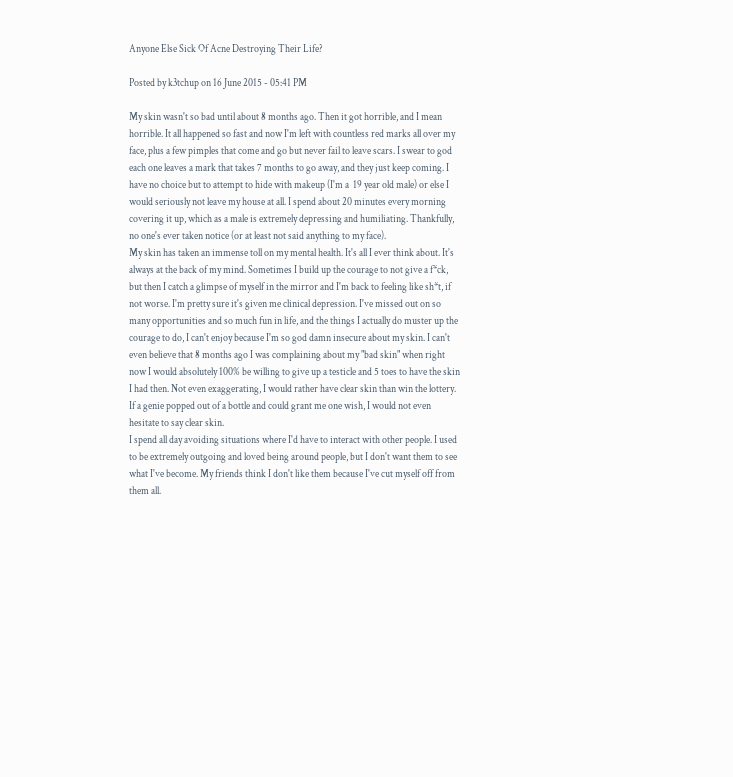Anyone Else Sick Of Acne Destroying Their Life?

Posted by k3tchup on 16 June 2015 - 05:41 PM

My skin wasn't so bad until about 8 months ago. Then it got horrible, and I mean horrible. It all happened so fast and now I'm left with countless red marks all over my face, plus a few pimples that come and go but never fail to leave scars. I swear to god each one leaves a mark that takes 7 months to go away, and they just keep coming. I have no choice but to attempt to hide with makeup (I'm a  19 year old male) or else I would seriously not leave my house at all. I spend about 20 minutes every morning covering it up, which as a male is extremely depressing and humiliating. Thankfully, no one's ever taken notice (or at least not said anything to my face).
My skin has taken an immense toll on my mental health. It's all I ever think about. It's always at the back of my mind. Sometimes I build up the courage to not give a f*ck, but then I catch a glimpse of myself in the mirror and I'm back to feeling like sh*t, if not worse. I'm pretty sure it's given me clinical depression. I've missed out on so many opportunities and so much fun in life, and the things I actually do muster up the courage to do, I can't enjoy because I'm so god damn insecure about my skin. I can't even believe that 8 months ago I was complaining about my "bad skin" when right now I would absolutely 100% be willing to give up a testicle and 5 toes to have the skin I had then. Not even exaggerating, I would rather have clear skin than win the lottery. If a genie popped out of a bottle and could grant me one wish, I would not even hesitate to say clear skin.
I spend all day avoiding situations where I'd have to interact with other people. I used to be extremely outgoing and loved being around people, but I don't want them to see what I've become. My friends think I don't like them because I've cut myself off from them all.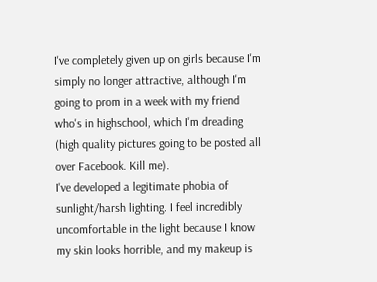I've completely given up on girls because I'm simply no longer attractive, although I'm going to prom in a week with my friend who's in highschool, which I'm dreading (high quality pictures going to be posted all over Facebook. Kill me).
I've developed a legitimate phobia of sunlight/harsh lighting. I feel incredibly uncomfortable in the light because I know my skin looks horrible, and my makeup is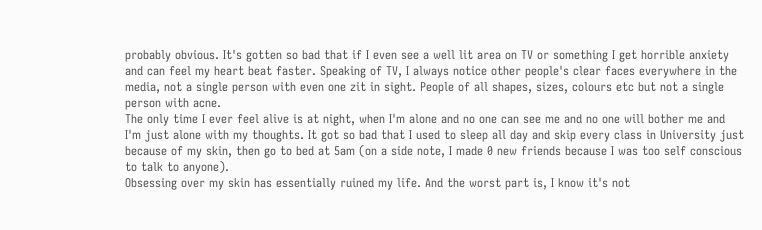probably obvious. It's gotten so bad that if I even see a well lit area on TV or something I get horrible anxiety and can feel my heart beat faster. Speaking of TV, I always notice other people's clear faces everywhere in the media, not a single person with even one zit in sight. People of all shapes, sizes, colours etc but not a single person with acne.
The only time I ever feel alive is at night, when I'm alone and no one can see me and no one will bother me and I'm just alone with my thoughts. It got so bad that I used to sleep all day and skip every class in University just because of my skin, then go to bed at 5am (on a side note, I made 0 new friends because I was too self conscious to talk to anyone).
Obsessing over my skin has essentially ruined my life. And the worst part is, I know it's not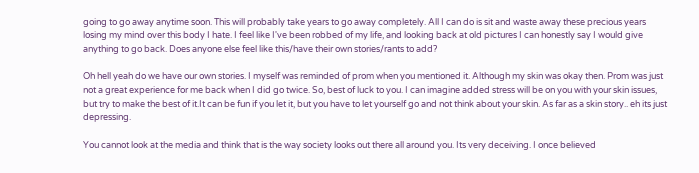going to go away anytime soon. This will probably take years to go away completely. All I can do is sit and waste away these precious years losing my mind over this body I hate. I feel like I've been robbed of my life, and looking back at old pictures I can honestly say I would give anything to go back. Does anyone else feel like this/have their own stories/rants to add?

Oh hell yeah do we have our own stories. I myself was reminded of prom when you mentioned it. Although my skin was okay then. Prom was just not a great experience for me back when I did go twice. So, best of luck to you. I can imagine added stress will be on you with your skin issues, but try to make the best of it.It can be fun if you let it, but you have to let yourself go and not think about your skin. As far as a skin story.. eh its just depressing.

You cannot look at the media and think that is the way society looks out there all around you. Its very deceiving. I once believed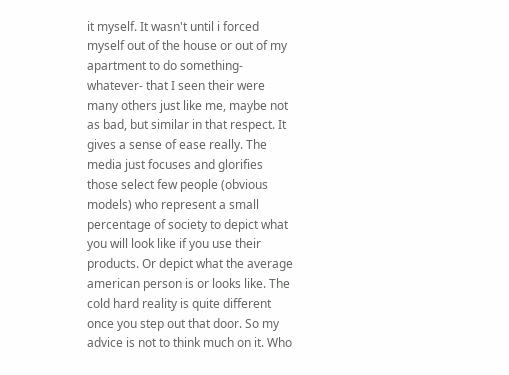it myself. It wasn't until i forced myself out of the house or out of my apartment to do something-whatever- that I seen their were many others just like me, maybe not as bad, but similar in that respect. It gives a sense of ease really. The media just focuses and glorifies those select few people (obvious models) who represent a small percentage of society to depict what you will look like if you use their products. Or depict what the average american person is or looks like. The cold hard reality is quite different once you step out that door. So my advice is not to think much on it. Who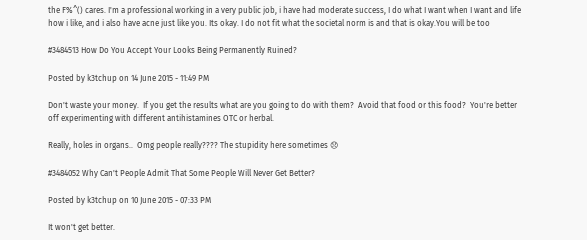the F%^() cares. I'm a professional working in a very public job, i have had moderate success, I do what I want when I want and life how i like, and i also have acne just like you. Its okay. I do not fit what the societal norm is and that is okay.You will be too

#3484513 How Do You Accept Your Looks Being Permanently Ruined?

Posted by k3tchup on 14 June 2015 - 11:49 PM

Don't waste your money.  If you get the results what are you going to do with them?  Avoid that food or this food?  You're better off experimenting with different antihistamines OTC or herbal.

Really, holes in organs..  Omg people really???? The stupidity here sometimes 😞

#3484052 Why Can't People Admit That Some People Will Never Get Better?

Posted by k3tchup on 10 June 2015 - 07:33 PM

It won't get better.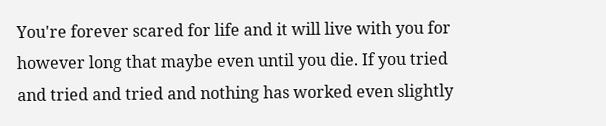You're forever scared for life and it will live with you for however long that maybe even until you die. If you tried and tried and tried and nothing has worked even slightly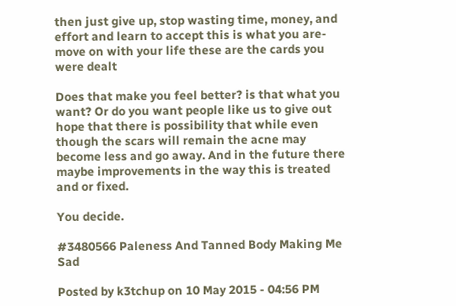then just give up, stop wasting time, money, and effort and learn to accept this is what you are-move on with your life these are the cards you were dealt

Does that make you feel better? is that what you want? Or do you want people like us to give out hope that there is possibility that while even though the scars will remain the acne may become less and go away. And in the future there maybe improvements in the way this is treated and or fixed.

You decide.

#3480566 Paleness And Tanned Body Making Me Sad

Posted by k3tchup on 10 May 2015 - 04:56 PM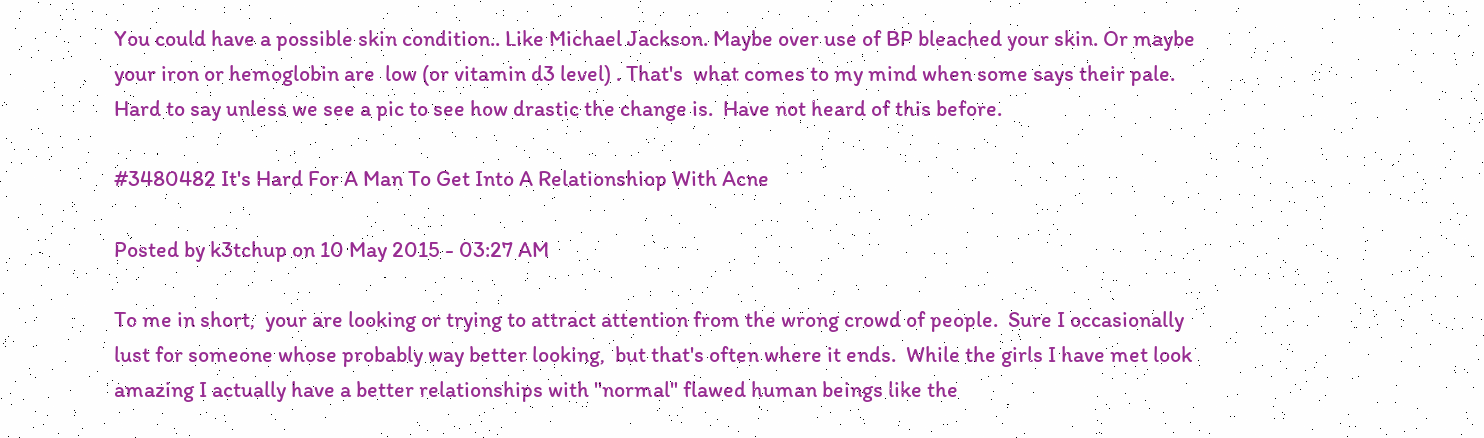You could have a possible skin condition.. Like Michael Jackson. Maybe over use of BP bleached your skin. Or maybe your iron or hemoglobin are  low (or vitamin d3 level) . That's  what comes to my mind when some says their pale.  Hard to say unless we see a pic to see how drastic the change is.  Have not heard of this before.

#3480482 It's Hard For A Man To Get Into A Relationshiop With Acne

Posted by k3tchup on 10 May 2015 - 03:27 AM

To me in short,  your are looking or trying to attract attention from the wrong crowd of people.  Sure I occasionally lust for someone whose probably way better looking,  but that's often where it ends.  While the girls I have met look amazing I actually have a better relationships with "normal" flawed human beings like the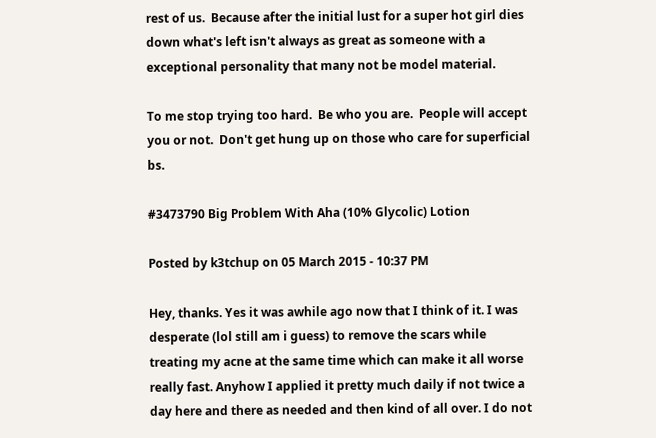rest of us.  Because after the initial lust for a super hot girl dies down what's left isn't always as great as someone with a exceptional personality that many not be model material.

To me stop trying too hard.  Be who you are.  People will accept you or not.  Don't get hung up on those who care for superficial bs.

#3473790 Big Problem With Aha (10% Glycolic) Lotion

Posted by k3tchup on 05 March 2015 - 10:37 PM

Hey, thanks. Yes it was awhile ago now that I think of it. I was desperate (lol still am i guess) to remove the scars while treating my acne at the same time which can make it all worse really fast. Anyhow I applied it pretty much daily if not twice a day here and there as needed and then kind of all over. I do not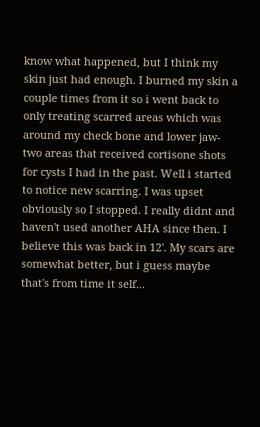know what happened, but I think my skin just had enough. I burned my skin a couple times from it so i went back to only treating scarred areas which was around my check bone and lower jaw- two areas that received cortisone shots for cysts I had in the past. Well i started to notice new scarring. I was upset obviously so I stopped. I really didnt and haven't used another AHA since then. I believe this was back in 12'. My scars are somewhat better, but i guess maybe that's from time it self...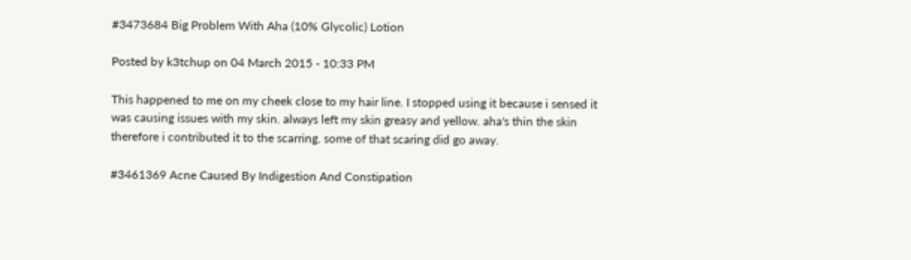#3473684 Big Problem With Aha (10% Glycolic) Lotion

Posted by k3tchup on 04 March 2015 - 10:33 PM

This happened to me on my cheek close to my hair line. I stopped using it because i sensed it was causing issues with my skin. always left my skin greasy and yellow. aha's thin the skin therefore i contributed it to the scarring. some of that scaring did go away.

#3461369 Acne Caused By Indigestion And Constipation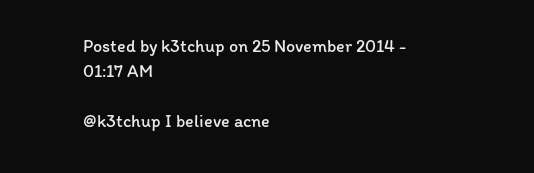Posted by k3tchup on 25 November 2014 - 01:17 AM

@k3tchup I believe acne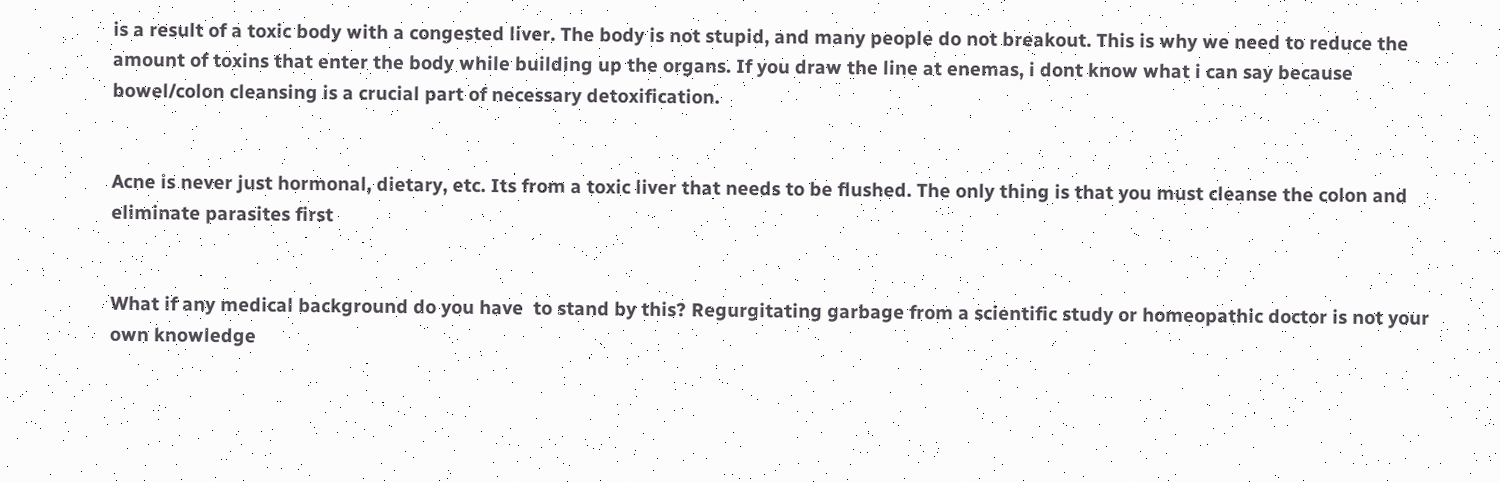is a result of a toxic body with a congested liver. The body is not stupid, and many people do not breakout. This is why we need to reduce the amount of toxins that enter the body while building up the organs. If you draw the line at enemas, i dont know what i can say because bowel/colon cleansing is a crucial part of necessary detoxification.


Acne is never just hormonal, dietary, etc. Its from a toxic liver that needs to be flushed. The only thing is that you must cleanse the colon and eliminate parasites first


What if any medical background do you have  to stand by this? Regurgitating garbage from a scientific study or homeopathic doctor is not your own knowledge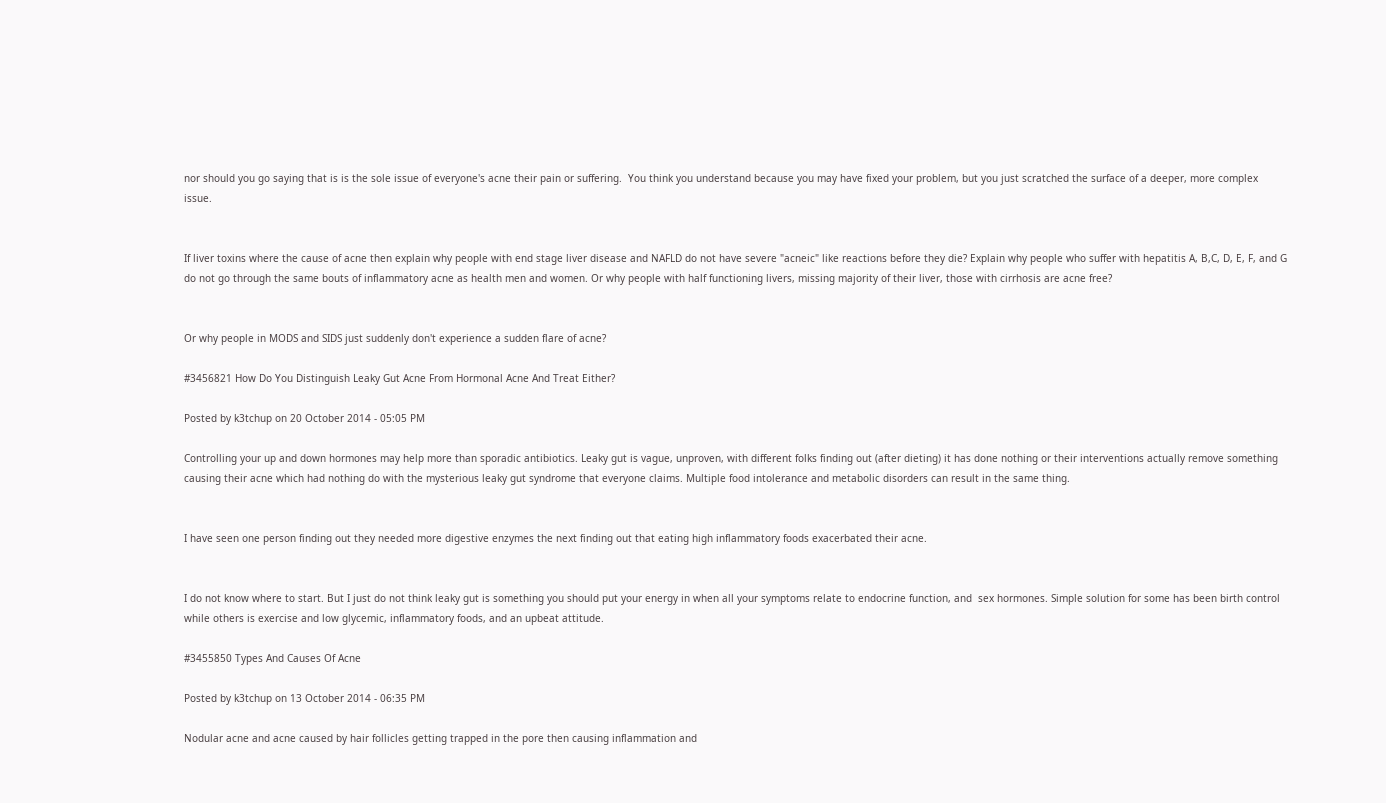nor should you go saying that is is the sole issue of everyone's acne their pain or suffering.  You think you understand because you may have fixed your problem, but you just scratched the surface of a deeper, more complex issue.


If liver toxins where the cause of acne then explain why people with end stage liver disease and NAFLD do not have severe "acneic" like reactions before they die? Explain why people who suffer with hepatitis A, B,C, D, E, F, and G do not go through the same bouts of inflammatory acne as health men and women. Or why people with half functioning livers, missing majority of their liver, those with cirrhosis are acne free?


Or why people in MODS and SIDS just suddenly don't experience a sudden flare of acne?

#3456821 How Do You Distinguish Leaky Gut Acne From Hormonal Acne And Treat Either?

Posted by k3tchup on 20 October 2014 - 05:05 PM

Controlling your up and down hormones may help more than sporadic antibiotics. Leaky gut is vague, unproven, with different folks finding out (after dieting) it has done nothing or their interventions actually remove something causing their acne which had nothing do with the mysterious leaky gut syndrome that everyone claims. Multiple food intolerance and metabolic disorders can result in the same thing.


I have seen one person finding out they needed more digestive enzymes the next finding out that eating high inflammatory foods exacerbated their acne.


I do not know where to start. But I just do not think leaky gut is something you should put your energy in when all your symptoms relate to endocrine function, and  sex hormones. Simple solution for some has been birth control while others is exercise and low glycemic, inflammatory foods, and an upbeat attitude.

#3455850 Types And Causes Of Acne

Posted by k3tchup on 13 October 2014 - 06:35 PM

Nodular acne and acne caused by hair follicles getting trapped in the pore then causing inflammation and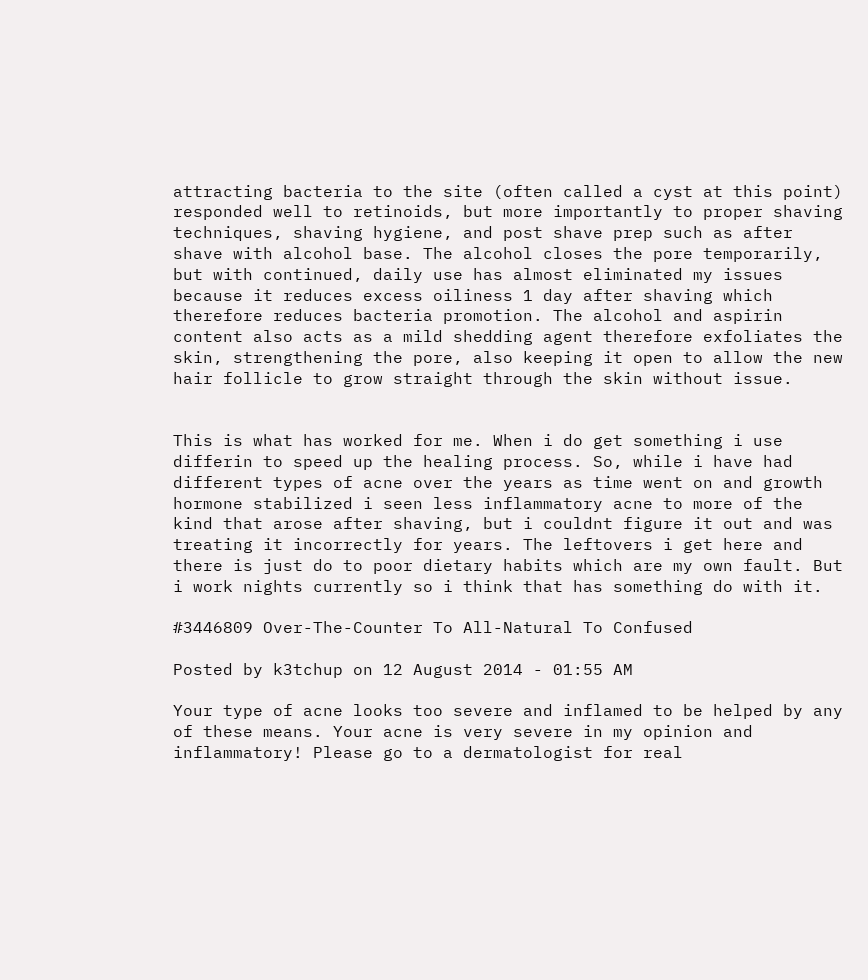attracting bacteria to the site (often called a cyst at this point) responded well to retinoids, but more importantly to proper shaving techniques, shaving hygiene, and post shave prep such as after shave with alcohol base. The alcohol closes the pore temporarily, but with continued, daily use has almost eliminated my issues because it reduces excess oiliness 1 day after shaving which therefore reduces bacteria promotion. The alcohol and aspirin content also acts as a mild shedding agent therefore exfoliates the skin, strengthening the pore, also keeping it open to allow the new hair follicle to grow straight through the skin without issue.


This is what has worked for me. When i do get something i use differin to speed up the healing process. So, while i have had different types of acne over the years as time went on and growth hormone stabilized i seen less inflammatory acne to more of the kind that arose after shaving, but i couldnt figure it out and was treating it incorrectly for years. The leftovers i get here and there is just do to poor dietary habits which are my own fault. But i work nights currently so i think that has something do with it.

#3446809 Over-The-Counter To All-Natural To Confused

Posted by k3tchup on 12 August 2014 - 01:55 AM

Your type of acne looks too severe and inflamed to be helped by any of these means. Your acne is very severe in my opinion and inflammatory! Please go to a dermatologist for real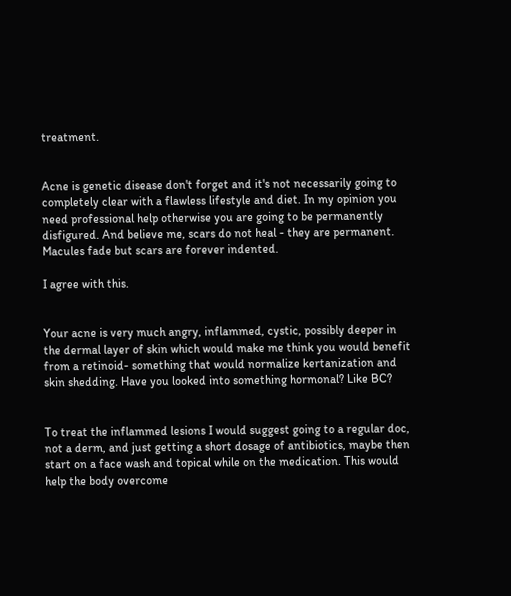treatment.


Acne is genetic disease don't forget and it's not necessarily going to completely clear with a flawless lifestyle and diet. In my opinion you need professional help otherwise you are going to be permanently  disfigured. And believe me, scars do not heal - they are permanent. Macules fade but scars are forever indented.

I agree with this.


Your acne is very much angry, inflammed, cystic, possibly deeper in the dermal layer of skin which would make me think you would benefit from a retinoid- something that would normalize kertanization and skin shedding. Have you looked into something hormonal? Like BC?


To treat the inflammed lesions I would suggest going to a regular doc, not a derm, and just getting a short dosage of antibiotics, maybe then start on a face wash and topical while on the medication. This would help the body overcome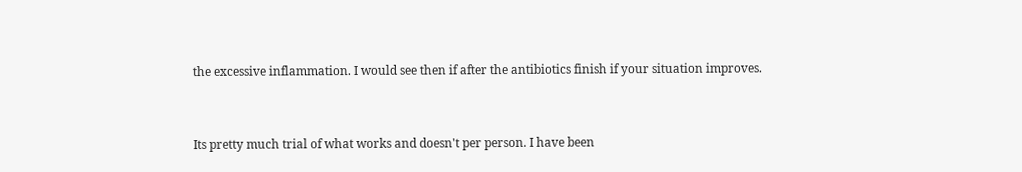the excessive inflammation. I would see then if after the antibiotics finish if your situation improves.


Its pretty much trial of what works and doesn't per person. I have been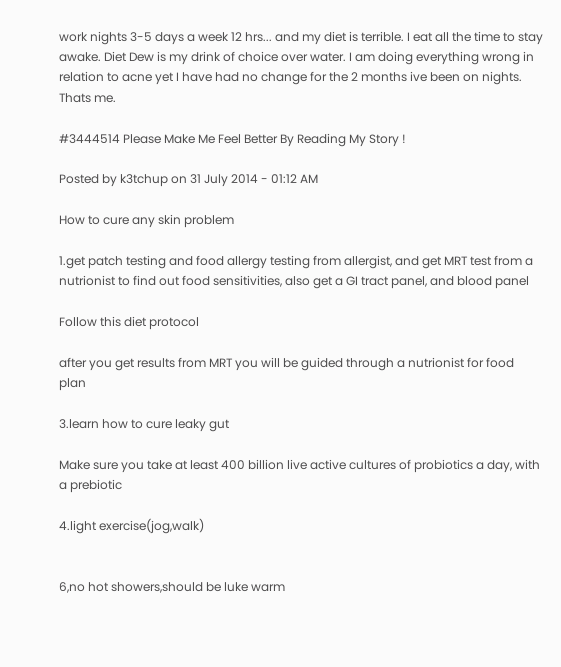work nights 3-5 days a week 12 hrs... and my diet is terrible. I eat all the time to stay awake. Diet Dew is my drink of choice over water. I am doing everything wrong in relation to acne yet I have had no change for the 2 months ive been on nights. Thats me.

#3444514 Please Make Me Feel Better By Reading My Story !

Posted by k3tchup on 31 July 2014 - 01:12 AM

How to cure any skin problem

1.get patch testing and food allergy testing from allergist, and get MRT test from a nutrionist to find out food sensitivities, also get a GI tract panel, and blood panel

Follow this diet protocol

after you get results from MRT you will be guided through a nutrionist for food plan

3.learn how to cure leaky gut

Make sure you take at least 400 billion live active cultures of probiotics a day, with a prebiotic

4.light exercise(jog,walk)


6,no hot showers,should be luke warm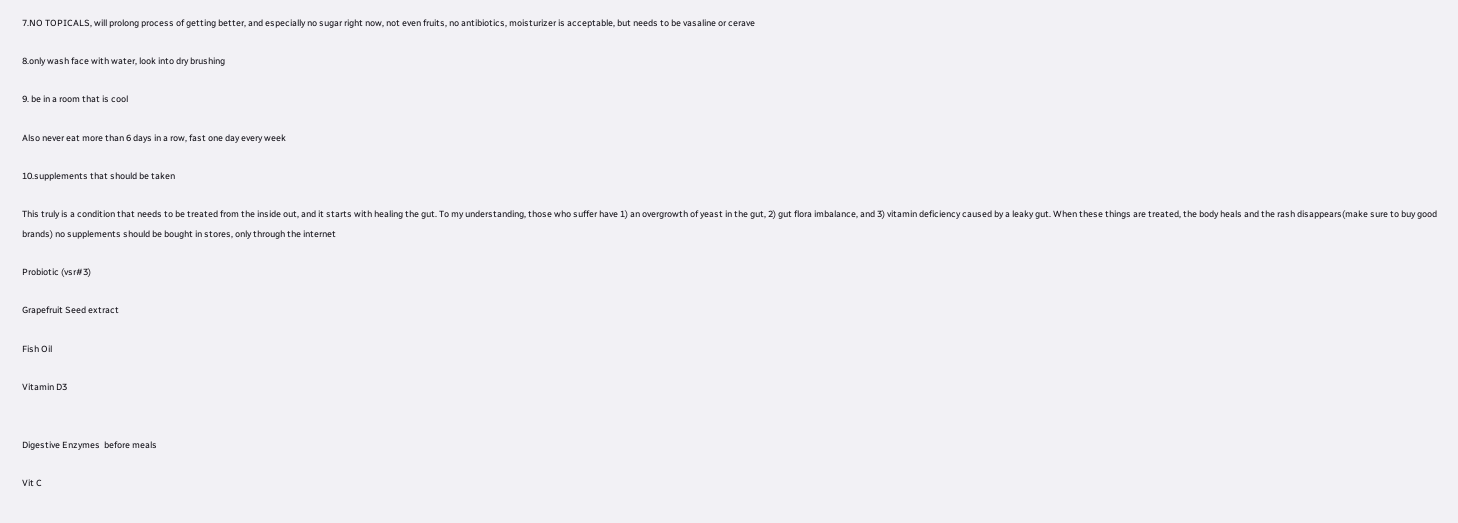7.NO TOPICALS, will prolong process of getting better, and especially no sugar right now, not even fruits, no antibiotics, moisturizer is acceptable, but needs to be vasaline or cerave

8.only wash face with water, look into dry brushing

9. be in a room that is cool

Also never eat more than 6 days in a row, fast one day every week

10.supplements that should be taken

This truly is a condition that needs to be treated from the inside out, and it starts with healing the gut. To my understanding, those who suffer have 1) an overgrowth of yeast in the gut, 2) gut flora imbalance, and 3) vitamin deficiency caused by a leaky gut. When these things are treated, the body heals and the rash disappears(make sure to buy good brands) no supplements should be bought in stores, only through the internet

Probiotic (vsr#3)

Grapefruit Seed extract

Fish Oil

Vitamin D3


Digestive Enzymes  before meals

Vit C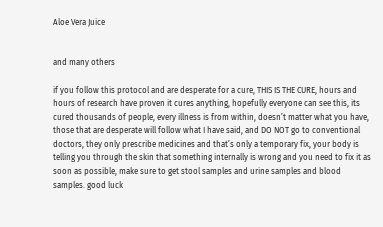Aloe Vera Juice


and many others

if you follow this protocol and are desperate for a cure, THIS IS THE CURE, hours and hours of research have proven it cures anything, hopefully everyone can see this, its cured thousands of people, every illness is from within, doesn’t matter what you have, those that are desperate will follow what I have said, and DO NOT go to conventional doctors, they only prescribe medicines and that’s only a temporary fix, your body is telling you through the skin that something internally is wrong and you need to fix it as soon as possible, make sure to get stool samples and urine samples and blood samples. good luck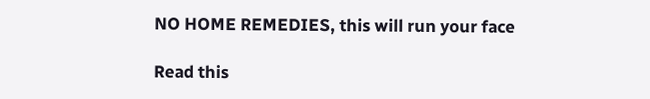NO HOME REMEDIES, this will run your face

Read this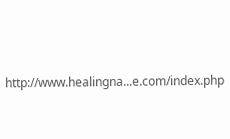http://www.healingna...e.com/index.php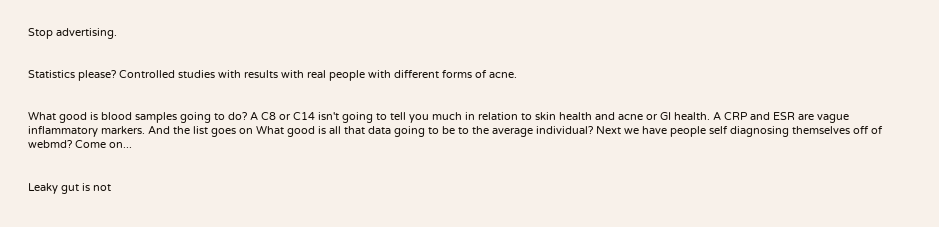Stop advertising.


Statistics please? Controlled studies with results with real people with different forms of acne.


What good is blood samples going to do? A C8 or C14 isn't going to tell you much in relation to skin health and acne or GI health. A CRP and ESR are vague inflammatory markers. And the list goes on What good is all that data going to be to the average individual? Next we have people self diagnosing themselves off of webmd? Come on...


Leaky gut is not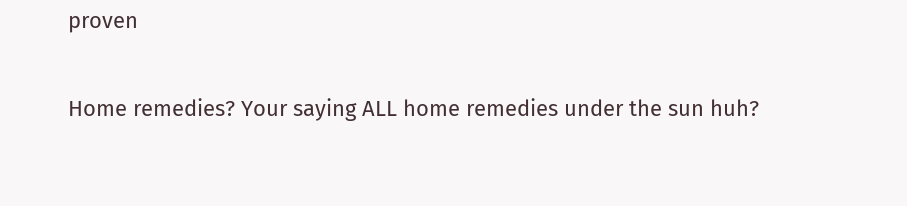proven


Home remedies? Your saying ALL home remedies under the sun huh?